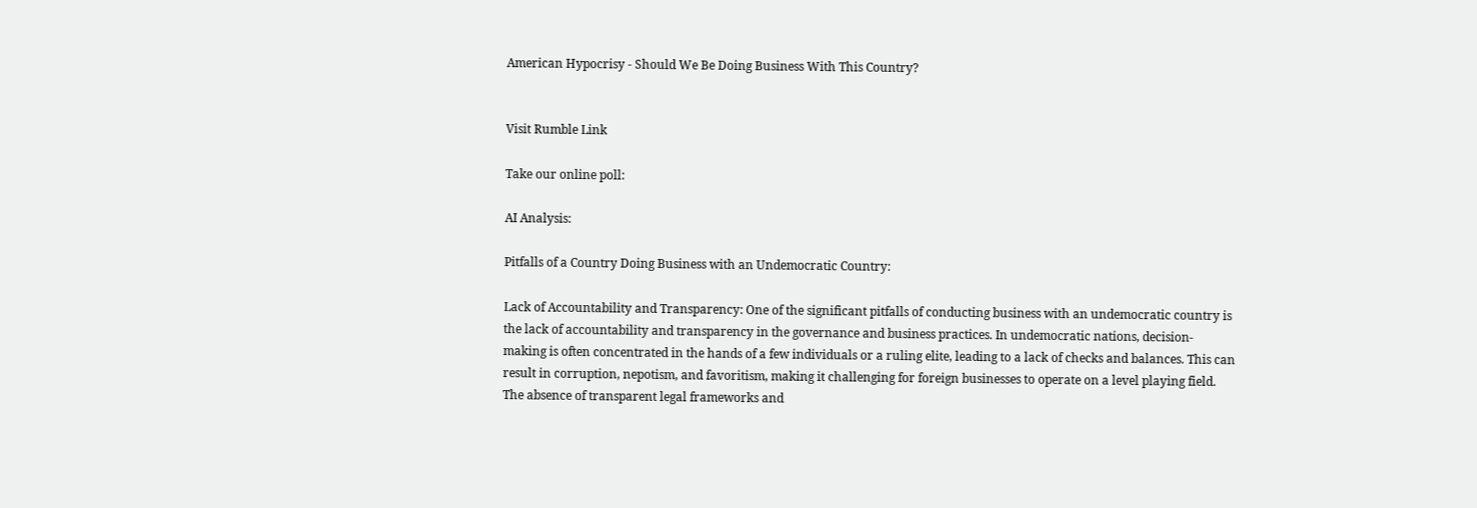American Hypocrisy - Should We Be Doing Business With This Country?


Visit Rumble Link

Take our online poll:

AI Analysis:

Pitfalls of a Country Doing Business with an Undemocratic Country:

Lack of Accountability and Transparency: One of the significant pitfalls of conducting business with an undemocratic country is the lack of accountability and transparency in the governance and business practices. In undemocratic nations, decision-making is often concentrated in the hands of a few individuals or a ruling elite, leading to a lack of checks and balances. This can result in corruption, nepotism, and favoritism, making it challenging for foreign businesses to operate on a level playing field. The absence of transparent legal frameworks and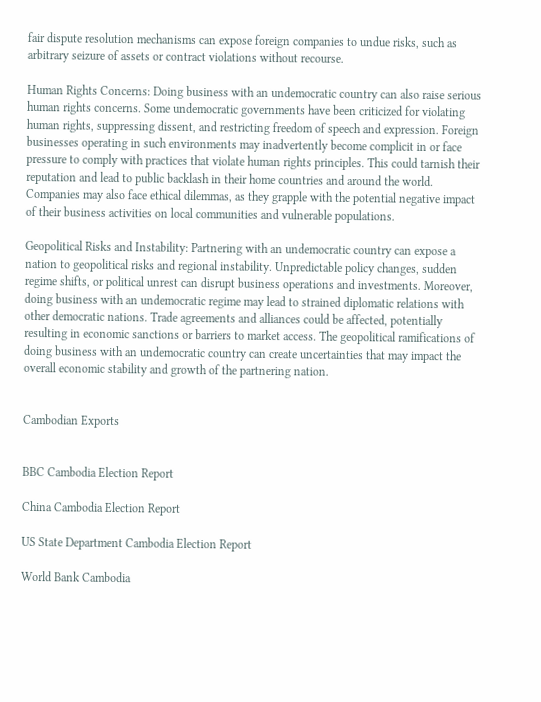fair dispute resolution mechanisms can expose foreign companies to undue risks, such as arbitrary seizure of assets or contract violations without recourse.

Human Rights Concerns: Doing business with an undemocratic country can also raise serious human rights concerns. Some undemocratic governments have been criticized for violating human rights, suppressing dissent, and restricting freedom of speech and expression. Foreign businesses operating in such environments may inadvertently become complicit in or face pressure to comply with practices that violate human rights principles. This could tarnish their reputation and lead to public backlash in their home countries and around the world. Companies may also face ethical dilemmas, as they grapple with the potential negative impact of their business activities on local communities and vulnerable populations.

Geopolitical Risks and Instability: Partnering with an undemocratic country can expose a nation to geopolitical risks and regional instability. Unpredictable policy changes, sudden regime shifts, or political unrest can disrupt business operations and investments. Moreover, doing business with an undemocratic regime may lead to strained diplomatic relations with other democratic nations. Trade agreements and alliances could be affected, potentially resulting in economic sanctions or barriers to market access. The geopolitical ramifications of doing business with an undemocratic country can create uncertainties that may impact the overall economic stability and growth of the partnering nation.


Cambodian Exports


BBC Cambodia Election Report

China Cambodia Election Report

US State Department Cambodia Election Report

World Bank Cambodia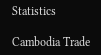Statistics

Cambodia Trade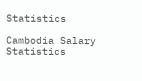Statistics

Cambodia Salary Statistics